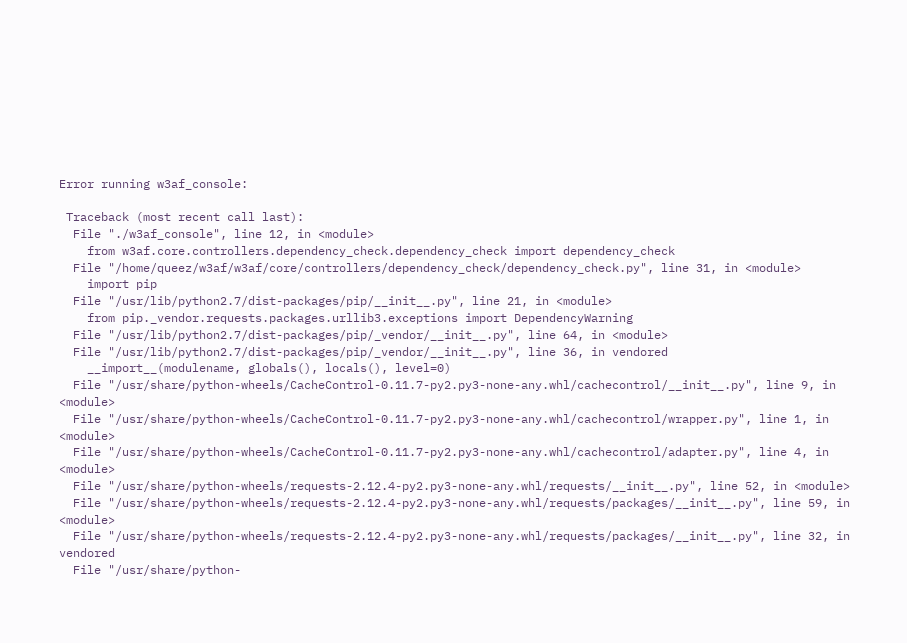Error running w3af_console:

 Traceback (most recent call last):
  File "./w3af_console", line 12, in <module>
    from w3af.core.controllers.dependency_check.dependency_check import dependency_check
  File "/home/queez/w3af/w3af/core/controllers/dependency_check/dependency_check.py", line 31, in <module>
    import pip
  File "/usr/lib/python2.7/dist-packages/pip/__init__.py", line 21, in <module>
    from pip._vendor.requests.packages.urllib3.exceptions import DependencyWarning
  File "/usr/lib/python2.7/dist-packages/pip/_vendor/__init__.py", line 64, in <module>
  File "/usr/lib/python2.7/dist-packages/pip/_vendor/__init__.py", line 36, in vendored
    __import__(modulename, globals(), locals(), level=0)
  File "/usr/share/python-wheels/CacheControl-0.11.7-py2.py3-none-any.whl/cachecontrol/__init__.py", line 9, in <module>
  File "/usr/share/python-wheels/CacheControl-0.11.7-py2.py3-none-any.whl/cachecontrol/wrapper.py", line 1, in <module>
  File "/usr/share/python-wheels/CacheControl-0.11.7-py2.py3-none-any.whl/cachecontrol/adapter.py", line 4, in <module>
  File "/usr/share/python-wheels/requests-2.12.4-py2.py3-none-any.whl/requests/__init__.py", line 52, in <module>
  File "/usr/share/python-wheels/requests-2.12.4-py2.py3-none-any.whl/requests/packages/__init__.py", line 59, in <module>
  File "/usr/share/python-wheels/requests-2.12.4-py2.py3-none-any.whl/requests/packages/__init__.py", line 32, in vendored
  File "/usr/share/python-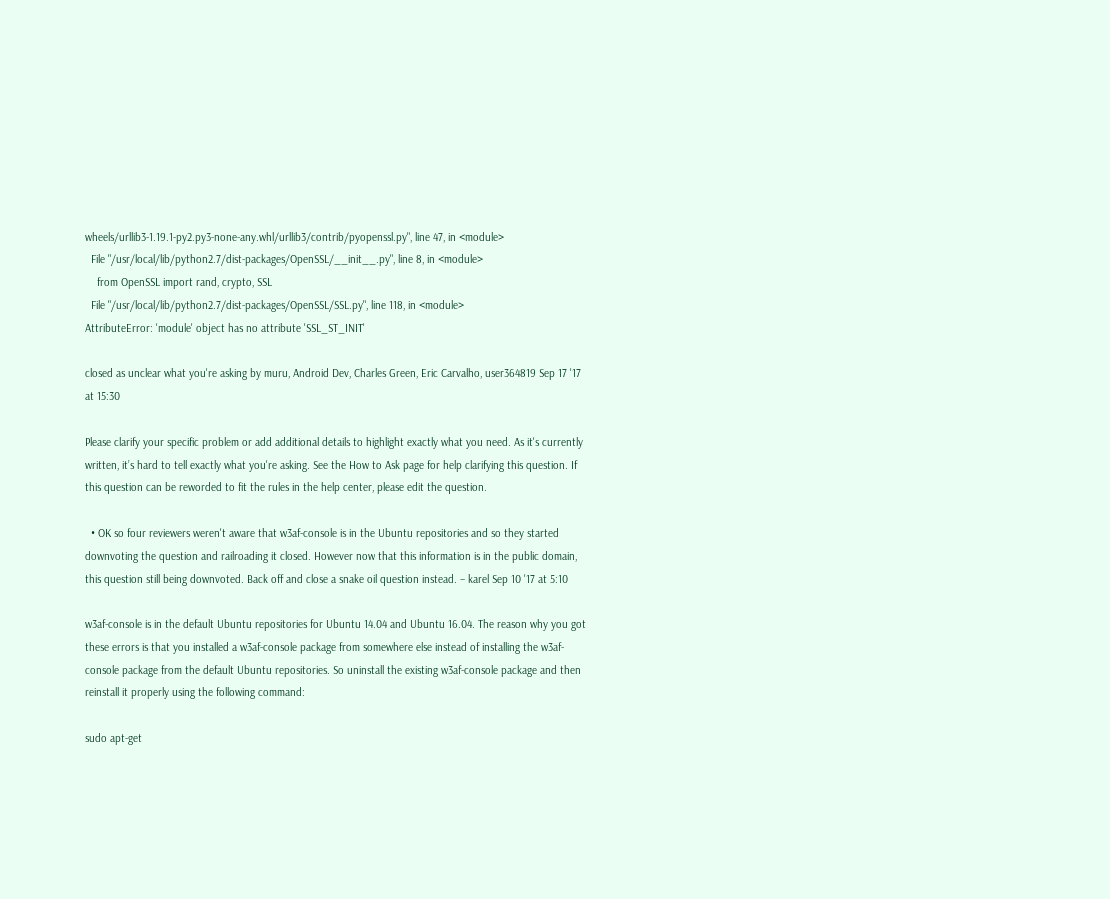wheels/urllib3-1.19.1-py2.py3-none-any.whl/urllib3/contrib/pyopenssl.py", line 47, in <module>
  File "/usr/local/lib/python2.7/dist-packages/OpenSSL/__init__.py", line 8, in <module>
    from OpenSSL import rand, crypto, SSL
  File "/usr/local/lib/python2.7/dist-packages/OpenSSL/SSL.py", line 118, in <module>
AttributeError: 'module' object has no attribute 'SSL_ST_INIT'

closed as unclear what you're asking by muru, Android Dev, Charles Green, Eric Carvalho, user364819 Sep 17 '17 at 15:30

Please clarify your specific problem or add additional details to highlight exactly what you need. As it's currently written, it’s hard to tell exactly what you're asking. See the How to Ask page for help clarifying this question. If this question can be reworded to fit the rules in the help center, please edit the question.

  • OK so four reviewers weren't aware that w3af-console is in the Ubuntu repositories and so they started downvoting the question and railroading it closed. However now that this information is in the public domain, this question still being downvoted. Back off and close a snake oil question instead. – karel Sep 10 '17 at 5:10

w3af-console is in the default Ubuntu repositories for Ubuntu 14.04 and Ubuntu 16.04. The reason why you got these errors is that you installed a w3af-console package from somewhere else instead of installing the w3af-console package from the default Ubuntu repositories. So uninstall the existing w3af-console package and then reinstall it properly using the following command:

sudo apt-get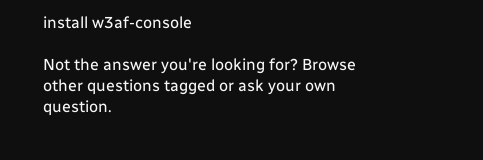install w3af-console

Not the answer you're looking for? Browse other questions tagged or ask your own question.